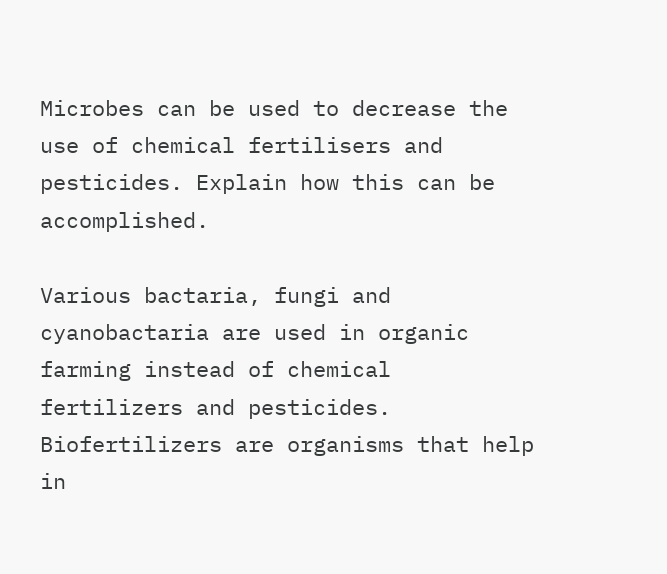Microbes can be used to decrease the use of chemical fertilisers and pesticides. Explain how this can be accomplished.

Various bactaria, fungi and cyanobactaria are used in organic farming instead of chemical fertilizers and pesticides. Biofertilizers are organisms that help in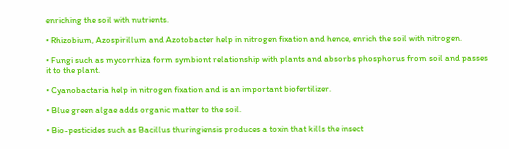enriching the soil with nutrients.

• Rhizobium, Azospirillum and Azotobacter help in nitrogen fixation and hence, enrich the soil with nitrogen.

• Fungi such as mycorrhiza form symbiont relationship with plants and absorbs phosphorus from soil and passes it to the plant.

• Cyanobactaria help in nitrogen fixation and is an important biofertilizer.

• Blue green algae adds organic matter to the soil.

• Bio-pesticides such as Bacillus thuringiensis produces a toxin that kills the insect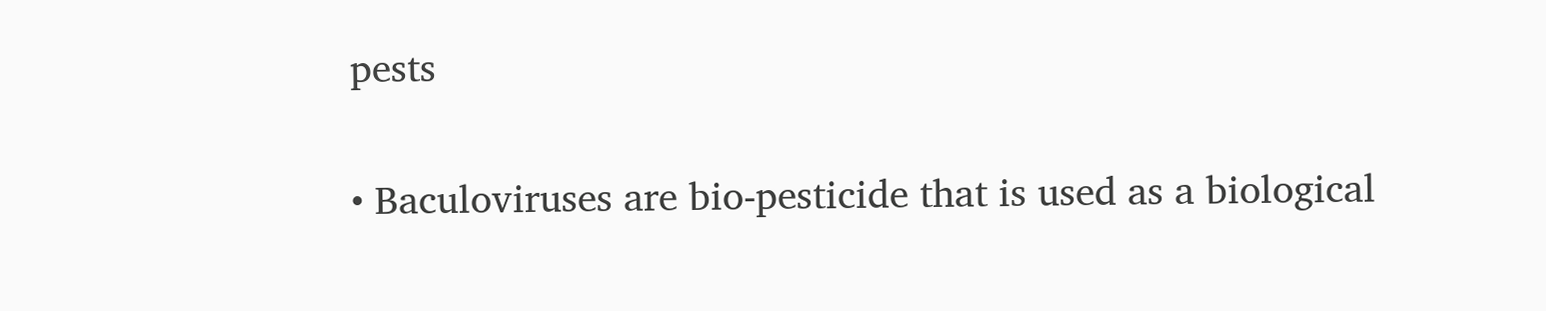pests

• Baculoviruses are bio-pesticide that is used as a biological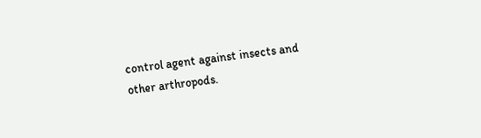control agent against insects and other arthropods.